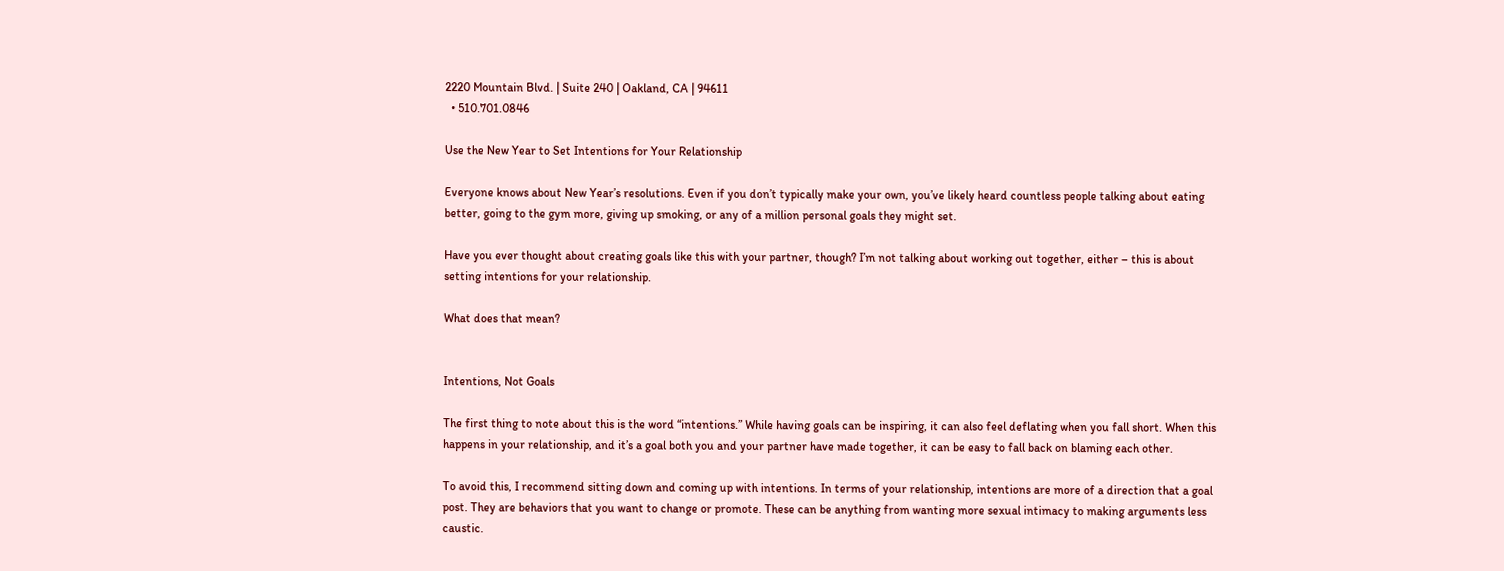2220 Mountain Blvd. | Suite 240 | Oakland, CA | 94611
  • 510.701.0846

Use the New Year to Set Intentions for Your Relationship

Everyone knows about New Year’s resolutions. Even if you don’t typically make your own, you’ve likely heard countless people talking about eating better, going to the gym more, giving up smoking, or any of a million personal goals they might set.

Have you ever thought about creating goals like this with your partner, though? I’m not talking about working out together, either – this is about setting intentions for your relationship.

What does that mean?


Intentions, Not Goals

The first thing to note about this is the word “intentions.” While having goals can be inspiring, it can also feel deflating when you fall short. When this happens in your relationship, and it’s a goal both you and your partner have made together, it can be easy to fall back on blaming each other.

To avoid this, I recommend sitting down and coming up with intentions. In terms of your relationship, intentions are more of a direction that a goal post. They are behaviors that you want to change or promote. These can be anything from wanting more sexual intimacy to making arguments less caustic.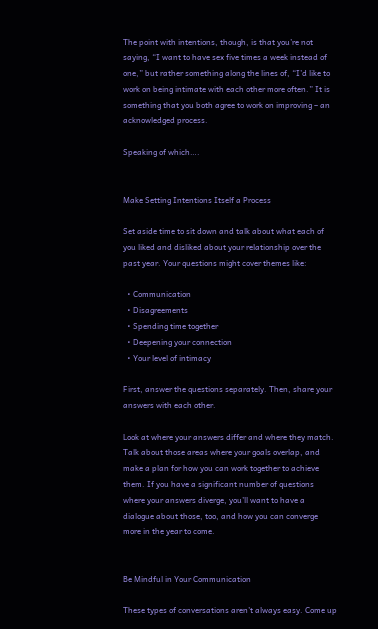The point with intentions, though, is that you’re not saying, “I want to have sex five times a week instead of one,” but rather something along the lines of, “I’d like to work on being intimate with each other more often.” It is something that you both agree to work on improving – an acknowledged process.

Speaking of which….


Make Setting Intentions Itself a Process

Set aside time to sit down and talk about what each of you liked and disliked about your relationship over the past year. Your questions might cover themes like:

  • Communication
  • Disagreements
  • Spending time together
  • Deepening your connection
  • Your level of intimacy

First, answer the questions separately. Then, share your answers with each other.

Look at where your answers differ and where they match. Talk about those areas where your goals overlap, and make a plan for how you can work together to achieve them. If you have a significant number of questions where your answers diverge, you’ll want to have a dialogue about those, too, and how you can converge more in the year to come.


Be Mindful in Your Communication

These types of conversations aren’t always easy. Come up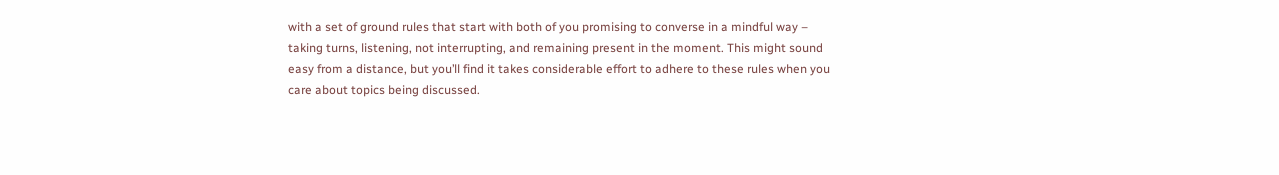with a set of ground rules that start with both of you promising to converse in a mindful way – taking turns, listening, not interrupting, and remaining present in the moment. This might sound easy from a distance, but you’ll find it takes considerable effort to adhere to these rules when you care about topics being discussed.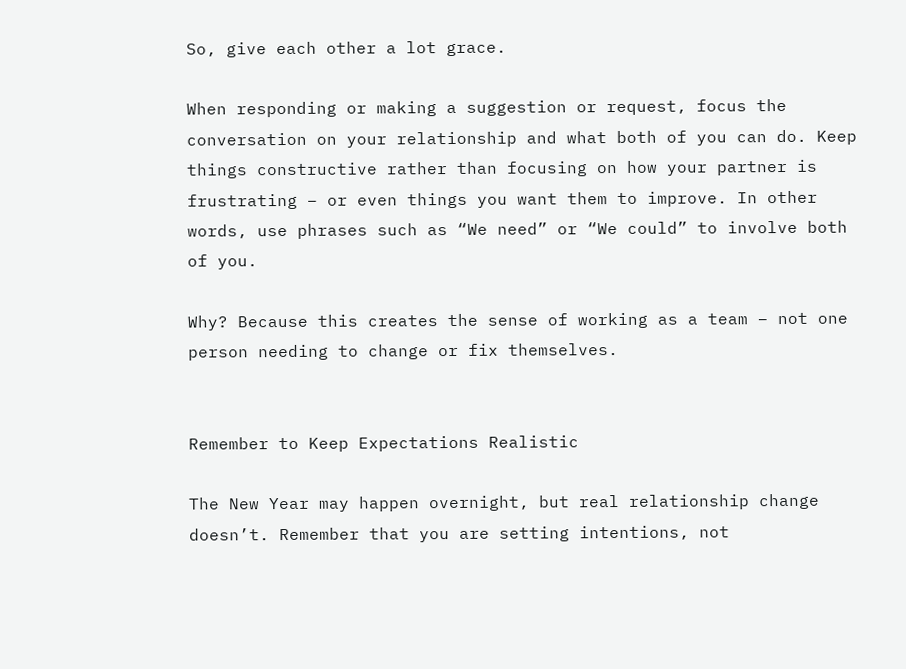So, give each other a lot grace.

When responding or making a suggestion or request, focus the conversation on your relationship and what both of you can do. Keep things constructive rather than focusing on how your partner is frustrating – or even things you want them to improve. In other words, use phrases such as “We need” or “We could” to involve both of you.

Why? Because this creates the sense of working as a team – not one person needing to change or fix themselves.


Remember to Keep Expectations Realistic

The New Year may happen overnight, but real relationship change doesn’t. Remember that you are setting intentions, not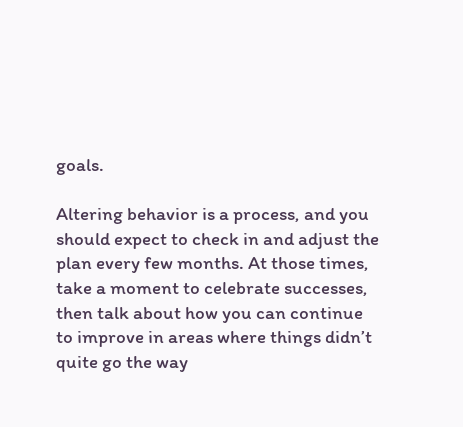goals.

Altering behavior is a process, and you should expect to check in and adjust the plan every few months. At those times, take a moment to celebrate successes, then talk about how you can continue to improve in areas where things didn’t quite go the way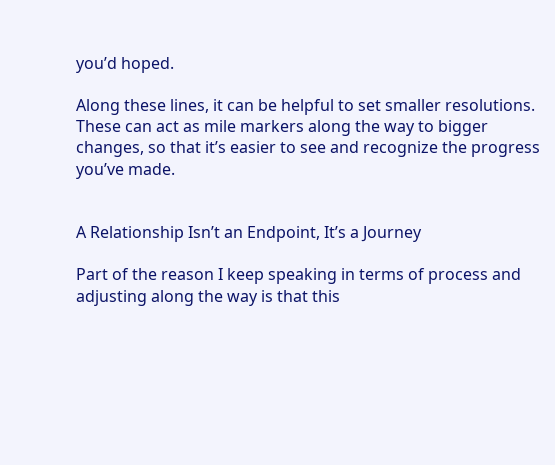you’d hoped.

Along these lines, it can be helpful to set smaller resolutions. These can act as mile markers along the way to bigger changes, so that it’s easier to see and recognize the progress you’ve made.


A Relationship Isn’t an Endpoint, It’s a Journey

Part of the reason I keep speaking in terms of process and adjusting along the way is that this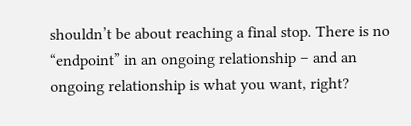shouldn’t be about reaching a final stop. There is no “endpoint” in an ongoing relationship – and an ongoing relationship is what you want, right?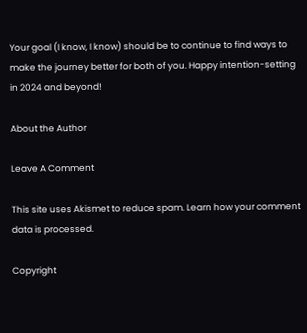Your goal (I know, I know) should be to continue to find ways to make the journey better for both of you. Happy intention-setting in 2024 and beyond!

About the Author

Leave A Comment

This site uses Akismet to reduce spam. Learn how your comment data is processed.

Copyright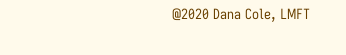@2020 Dana Cole, LMFT